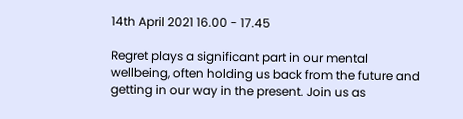14th April 2021 16.00 - 17.45

Regret plays a significant part in our mental wellbeing, often holding us back from the future and getting in our way in the present. Join us as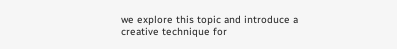we explore this topic and introduce a creative technique for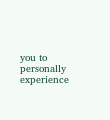you to personally experience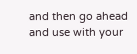and then go ahead and use with your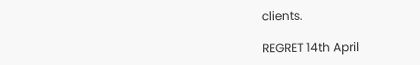clients.

REGRET 14th April